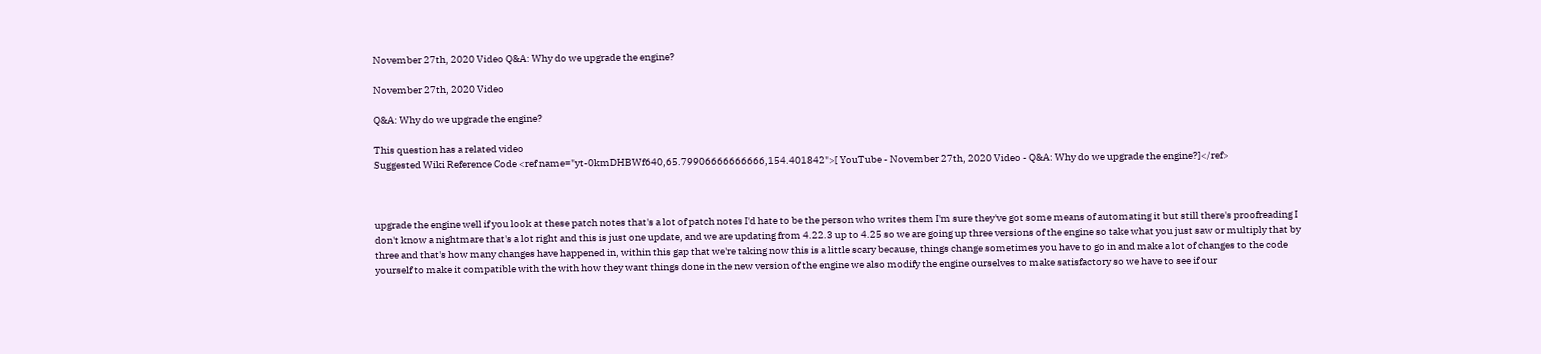November 27th, 2020 Video Q&A: Why do we upgrade the engine?

November 27th, 2020 Video

Q&A: Why do we upgrade the engine?

This question has a related video
Suggested Wiki Reference Code <ref name="yt-0kmDHBWf640,65.79906666666666,154.401842">[ YouTube - November 27th, 2020 Video - Q&A: Why do we upgrade the engine?]</ref>



upgrade the engine well if you look at these patch notes that's a lot of patch notes I'd hate to be the person who writes them I'm sure they've got some means of automating it but still there's proofreading I don't know a nightmare that's a lot right and this is just one update, and we are updating from 4.22.3 up to 4.25 so we are going up three versions of the engine so take what you just saw or multiply that by three and that's how many changes have happened in, within this gap that we're taking now this is a little scary because, things change sometimes you have to go in and make a lot of changes to the code yourself to make it compatible with the with how they want things done in the new version of the engine we also modify the engine ourselves to make satisfactory so we have to see if our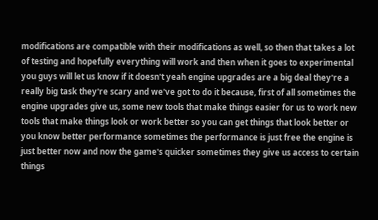modifications are compatible with their modifications as well, so then that takes a lot of testing and hopefully everything will work and then when it goes to experimental you guys will let us know if it doesn't yeah engine upgrades are a big deal they're a really big task they're scary and we've got to do it because, first of all sometimes the engine upgrades give us, some new tools that make things easier for us to work new tools that make things look or work better so you can get things that look better or you know better performance sometimes the performance is just free the engine is just better now and now the game's quicker sometimes they give us access to certain things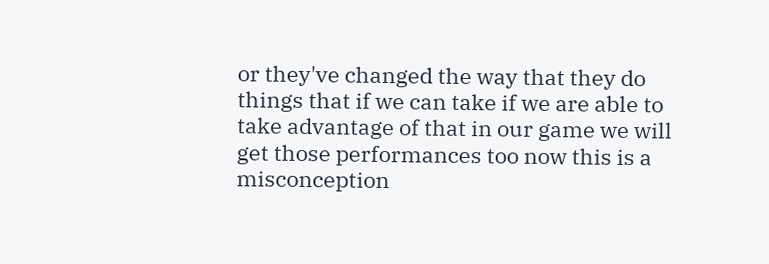or they've changed the way that they do things that if we can take if we are able to take advantage of that in our game we will get those performances too now this is a misconception